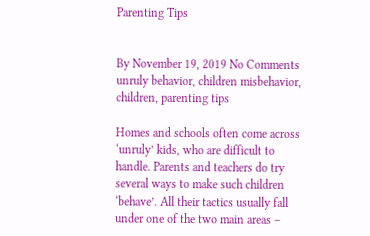Parenting Tips


By November 19, 2019 No Comments
unruly behavior, children misbehavior, children, parenting tips

Homes and schools often come across ‘unruly’ kids, who are difficult to handle. Parents and teachers do try several ways to make such children ‘behave’. All their tactics usually fall under one of the two main areas –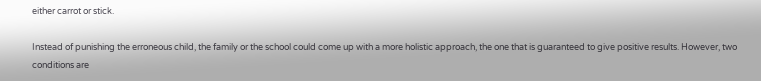either carrot or stick.

Instead of punishing the erroneous child, the family or the school could come up with a more holistic approach, the one that is guaranteed to give positive results. However, two conditions are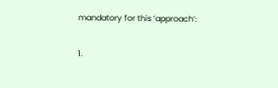mandatory for this ‘approach’:

1.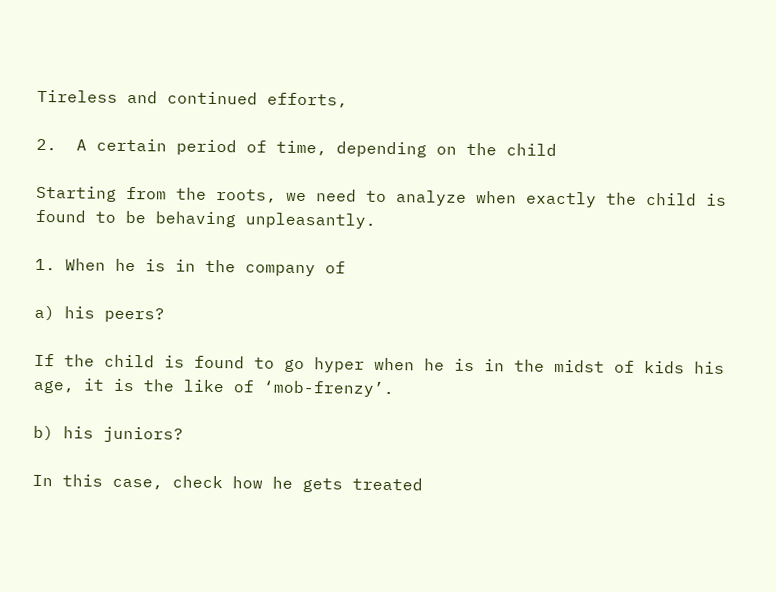Tireless and continued efforts,

2.  A certain period of time, depending on the child

Starting from the roots, we need to analyze when exactly the child is found to be behaving unpleasantly.

1. When he is in the company of

a) his peers?

If the child is found to go hyper when he is in the midst of kids his age, it is the like of ‘mob-frenzy’.

b) his juniors?

In this case, check how he gets treated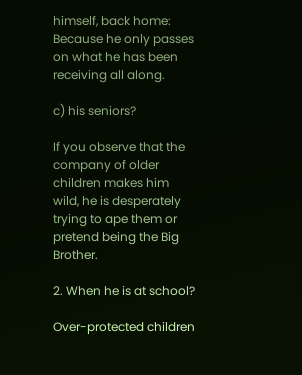himself, back home: Because he only passes on what he has been receiving all along.

c) his seniors?

If you observe that the company of older children makes him wild, he is desperately trying to ape them or pretend being the Big Brother.

2. When he is at school?

Over-protected children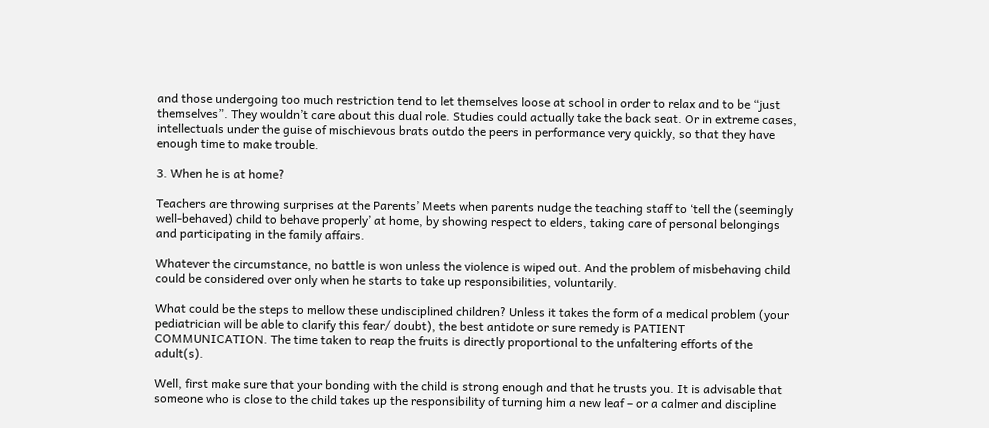and those undergoing too much restriction tend to let themselves loose at school in order to relax and to be “just themselves”. They wouldn’t care about this dual role. Studies could actually take the back seat. Or in extreme cases, intellectuals under the guise of mischievous brats outdo the peers in performance very quickly, so that they have enough time to make trouble.

3. When he is at home?

Teachers are throwing surprises at the Parents’ Meets when parents nudge the teaching staff to ‘tell the (seemingly well-behaved) child to behave properly’ at home, by showing respect to elders, taking care of personal belongings and participating in the family affairs.

Whatever the circumstance, no battle is won unless the violence is wiped out. And the problem of misbehaving child could be considered over only when he starts to take up responsibilities, voluntarily.

What could be the steps to mellow these undisciplined children? Unless it takes the form of a medical problem (your pediatrician will be able to clarify this fear/ doubt), the best antidote or sure remedy is PATIENT COMMUNICATION. The time taken to reap the fruits is directly proportional to the unfaltering efforts of the adult(s).

Well, first make sure that your bonding with the child is strong enough and that he trusts you. It is advisable that someone who is close to the child takes up the responsibility of turning him a new leaf – or a calmer and discipline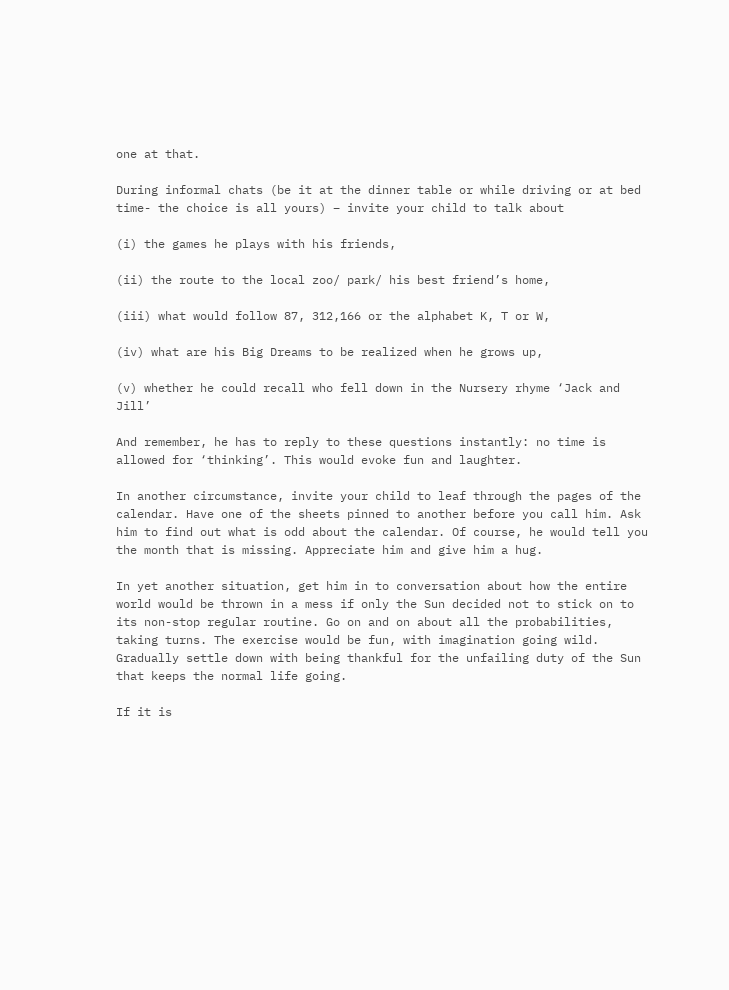one at that.

During informal chats (be it at the dinner table or while driving or at bed time- the choice is all yours) – invite your child to talk about

(i) the games he plays with his friends,

(ii) the route to the local zoo/ park/ his best friend’s home,

(iii) what would follow 87, 312,166 or the alphabet K, T or W,

(iv) what are his Big Dreams to be realized when he grows up,

(v) whether he could recall who fell down in the Nursery rhyme ‘Jack and Jill’

And remember, he has to reply to these questions instantly: no time is allowed for ‘thinking’. This would evoke fun and laughter.

In another circumstance, invite your child to leaf through the pages of the calendar. Have one of the sheets pinned to another before you call him. Ask him to find out what is odd about the calendar. Of course, he would tell you the month that is missing. Appreciate him and give him a hug.

In yet another situation, get him in to conversation about how the entire world would be thrown in a mess if only the Sun decided not to stick on to its non-stop regular routine. Go on and on about all the probabilities, taking turns. The exercise would be fun, with imagination going wild. Gradually settle down with being thankful for the unfailing duty of the Sun that keeps the normal life going.

If it is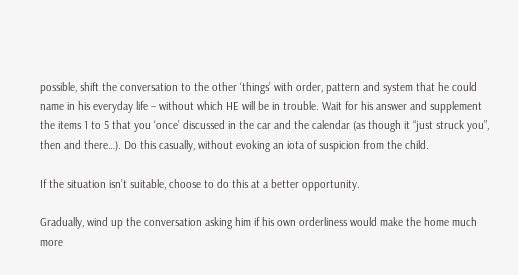possible, shift the conversation to the other ‘things’ with order, pattern and system that he could name in his everyday life – without which HE will be in trouble. Wait for his answer and supplement the items 1 to 5 that you ‘once’ discussed in the car and the calendar (as though it “just struck you”, then and there…). Do this casually, without evoking an iota of suspicion from the child.

If the situation isn’t suitable, choose to do this at a better opportunity.

Gradually, wind up the conversation asking him if his own orderliness would make the home much more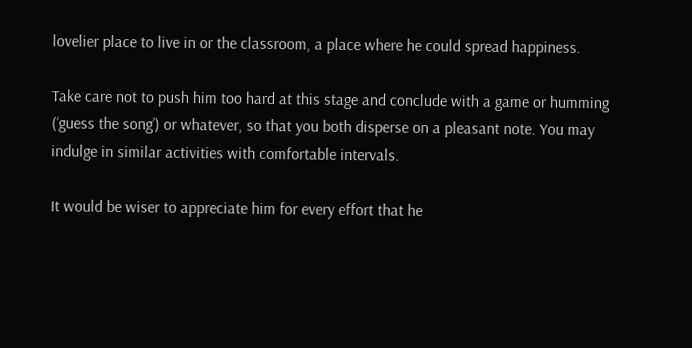lovelier place to live in or the classroom, a place where he could spread happiness.

Take care not to push him too hard at this stage and conclude with a game or humming (‘guess the song’) or whatever, so that you both disperse on a pleasant note. You may indulge in similar activities with comfortable intervals.

It would be wiser to appreciate him for every effort that he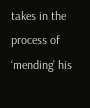takes in the process of ‘mending’ his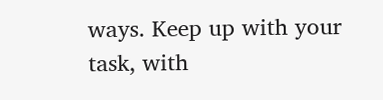ways. Keep up with your task, with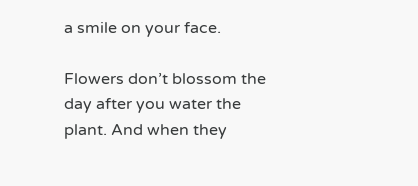a smile on your face.

Flowers don’t blossom the day after you water the plant. And when they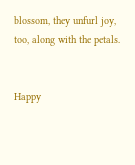blossom, they unfurl joy, too, along with the petals.


Happy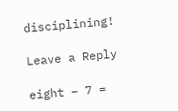disciplining!

Leave a Reply

eight − 7 =